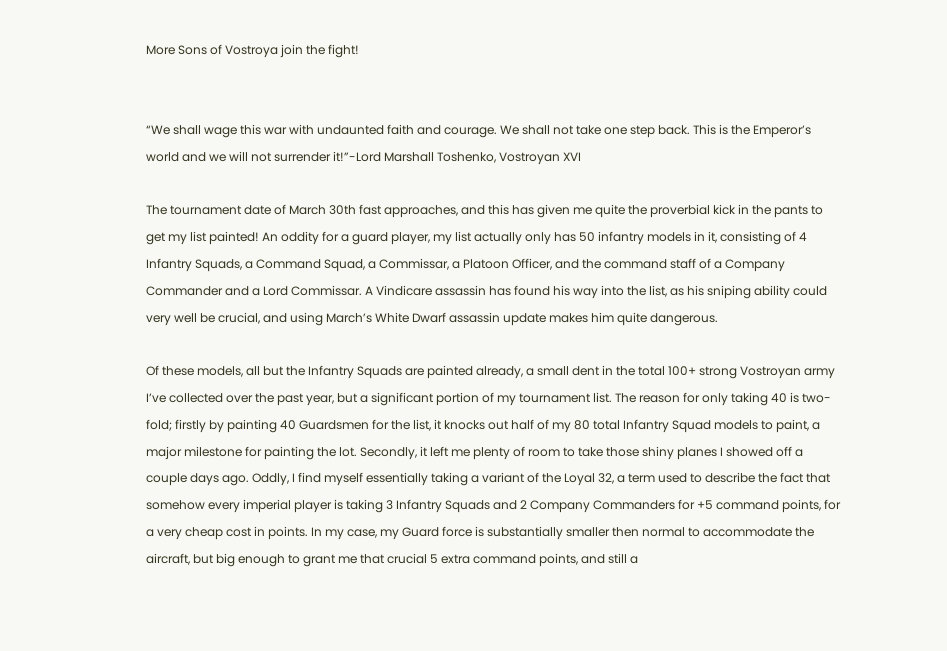More Sons of Vostroya join the fight!


“We shall wage this war with undaunted faith and courage. We shall not take one step back. This is the Emperor’s world and we will not surrender it!”-Lord Marshall Toshenko, Vostroyan XVI

The tournament date of March 30th fast approaches, and this has given me quite the proverbial kick in the pants to get my list painted! An oddity for a guard player, my list actually only has 50 infantry models in it, consisting of 4 Infantry Squads, a Command Squad, a Commissar, a Platoon Officer, and the command staff of a Company Commander and a Lord Commissar. A Vindicare assassin has found his way into the list, as his sniping ability could very well be crucial, and using March’s White Dwarf assassin update makes him quite dangerous.

Of these models, all but the Infantry Squads are painted already, a small dent in the total 100+ strong Vostroyan army I’ve collected over the past year, but a significant portion of my tournament list. The reason for only taking 40 is two-fold; firstly by painting 40 Guardsmen for the list, it knocks out half of my 80 total Infantry Squad models to paint, a major milestone for painting the lot. Secondly, it left me plenty of room to take those shiny planes I showed off a couple days ago. Oddly, I find myself essentially taking a variant of the Loyal 32, a term used to describe the fact that somehow every imperial player is taking 3 Infantry Squads and 2 Company Commanders for +5 command points, for a very cheap cost in points. In my case, my Guard force is substantially smaller then normal to accommodate the aircraft, but big enough to grant me that crucial 5 extra command points, and still a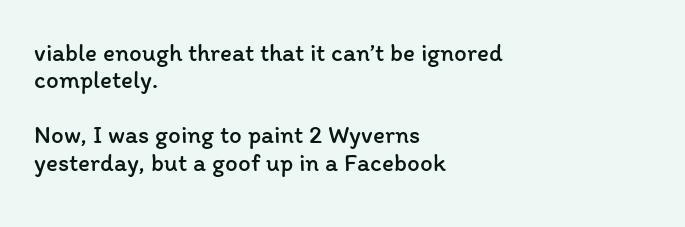viable enough threat that it can’t be ignored completely.

Now, I was going to paint 2 Wyverns yesterday, but a goof up in a Facebook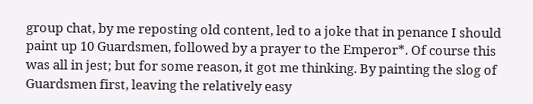group chat, by me reposting old content, led to a joke that in penance I should paint up 10 Guardsmen, followed by a prayer to the Emperor*. Of course this was all in jest; but for some reason, it got me thinking. By painting the slog of Guardsmen first, leaving the relatively easy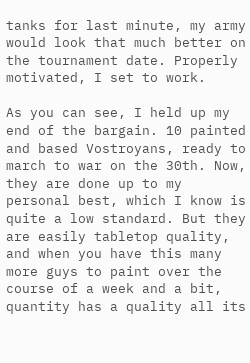tanks for last minute, my army would look that much better on the tournament date. Properly motivated, I set to work.

As you can see, I held up my end of the bargain. 10 painted and based Vostroyans, ready to march to war on the 30th. Now, they are done up to my personal best, which I know is quite a low standard. But they are easily tabletop quality, and when you have this many more guys to paint over the course of a week and a bit, quantity has a quality all its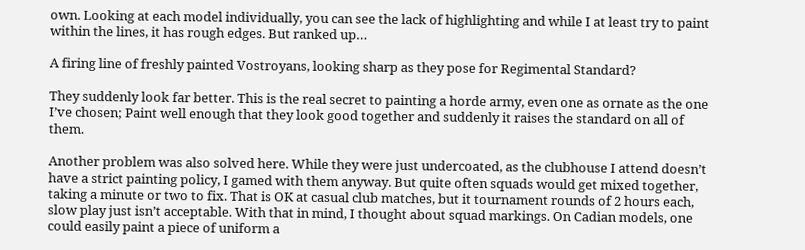own. Looking at each model individually, you can see the lack of highlighting and while I at least try to paint within the lines, it has rough edges. But ranked up…

A firing line of freshly painted Vostroyans, looking sharp as they pose for Regimental Standard?

They suddenly look far better. This is the real secret to painting a horde army, even one as ornate as the one I’ve chosen; Paint well enough that they look good together and suddenly it raises the standard on all of them.

Another problem was also solved here. While they were just undercoated, as the clubhouse I attend doesn’t have a strict painting policy, I gamed with them anyway. But quite often squads would get mixed together, taking a minute or two to fix. That is OK at casual club matches, but it tournament rounds of 2 hours each, slow play just isn’t acceptable. With that in mind, I thought about squad markings. On Cadian models, one could easily paint a piece of uniform a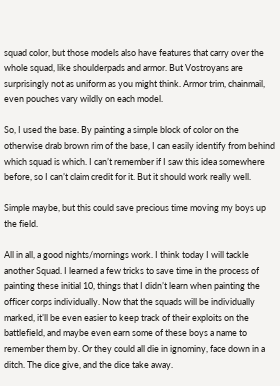squad color, but those models also have features that carry over the whole squad, like shoulderpads and armor. But Vostroyans are surprisingly not as uniform as you might think. Armor trim, chainmail, even pouches vary wildly on each model.

So, I used the base. By painting a simple block of color on the otherwise drab brown rim of the base, I can easily identify from behind which squad is which. I can’t remember if I saw this idea somewhere before, so I can’t claim credit for it. But it should work really well.

Simple maybe, but this could save precious time moving my boys up the field.

All in all, a good nights/mornings work. I think today I will tackle another Squad. I learned a few tricks to save time in the process of painting these initial 10, things that I didn’t learn when painting the officer corps individually. Now that the squads will be individually marked, it’ll be even easier to keep track of their exploits on the battlefield, and maybe even earn some of these boys a name to remember them by. Or they could all die in ignominy, face down in a ditch. The dice give, and the dice take away.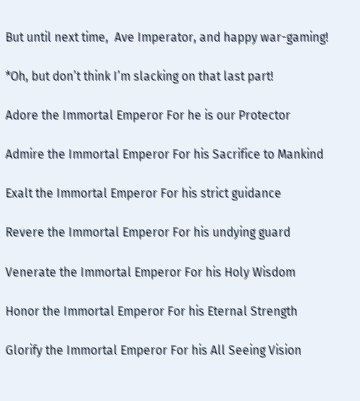But until next time,  Ave Imperator, and happy war-gaming!

*Oh, but don’t think I’m slacking on that last part!

Adore the Immortal Emperor For he is our Protector

Admire the Immortal Emperor For his Sacrifice to Mankind

Exalt the Immortal Emperor For his strict guidance

Revere the Immortal Emperor For his undying guard

Venerate the Immortal Emperor For his Holy Wisdom

Honor the Immortal Emperor For his Eternal Strength

Glorify the Immortal Emperor For his All Seeing Vision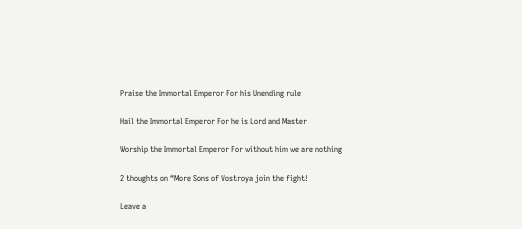Praise the Immortal Emperor For his Unending rule

Hail the Immortal Emperor For he is Lord and Master

Worship the Immortal Emperor For without him we are nothing

2 thoughts on “More Sons of Vostroya join the fight!

Leave a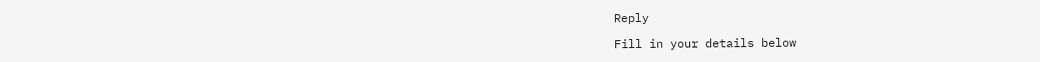Reply

Fill in your details below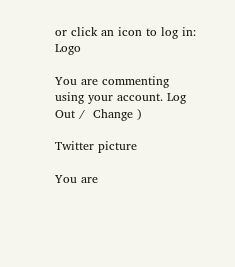or click an icon to log in: Logo

You are commenting using your account. Log Out /  Change )

Twitter picture

You are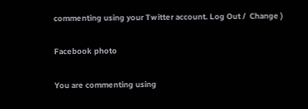commenting using your Twitter account. Log Out /  Change )

Facebook photo

You are commenting using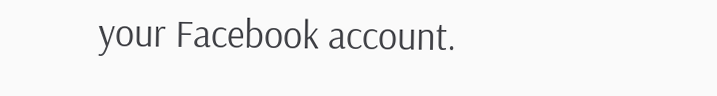your Facebook account.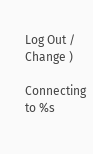Log Out /  Change )

Connecting to %s